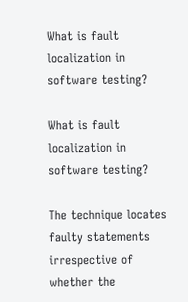What is fault localization in software testing?

What is fault localization in software testing?

The technique locates faulty statements irrespective of whether the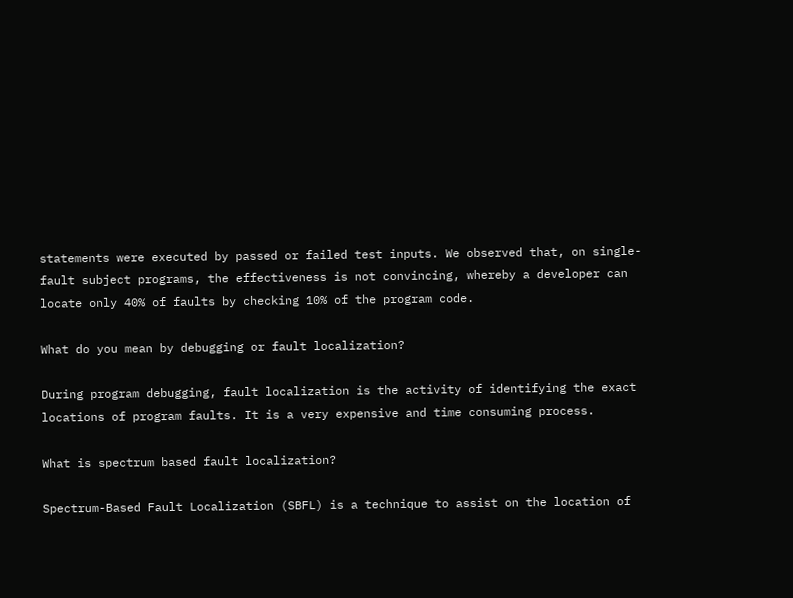statements were executed by passed or failed test inputs. We observed that, on single-fault subject programs, the effectiveness is not convincing, whereby a developer can locate only 40% of faults by checking 10% of the program code.

What do you mean by debugging or fault localization?

During program debugging, fault localization is the activity of identifying the exact locations of program faults. It is a very expensive and time consuming process.

What is spectrum based fault localization?

Spectrum-Based Fault Localization (SBFL) is a technique to assist on the location of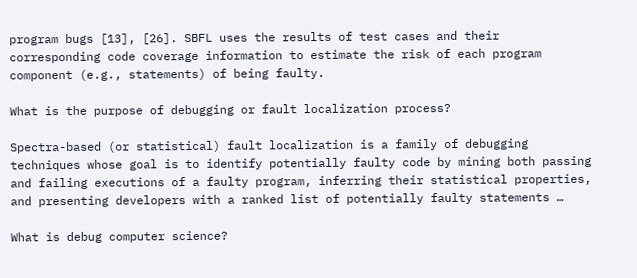program bugs [13], [26]. SBFL uses the results of test cases and their corresponding code coverage information to estimate the risk of each program component (e.g., statements) of being faulty.

What is the purpose of debugging or fault localization process?

Spectra-based (or statistical) fault localization is a family of debugging techniques whose goal is to identify potentially faulty code by mining both passing and failing executions of a faulty program, inferring their statistical properties, and presenting developers with a ranked list of potentially faulty statements …

What is debug computer science?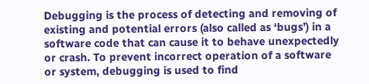Debugging is the process of detecting and removing of existing and potential errors (also called as ‘bugs’) in a software code that can cause it to behave unexpectedly or crash. To prevent incorrect operation of a software or system, debugging is used to find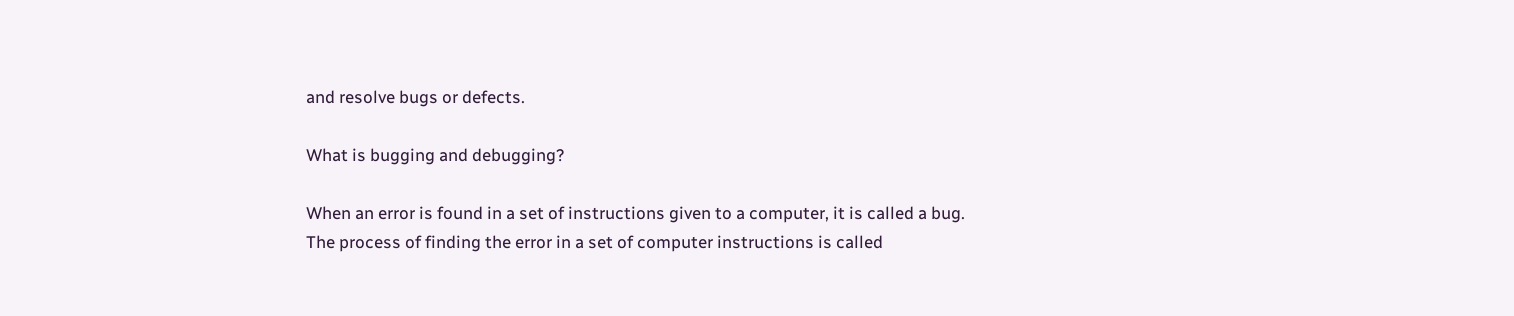and resolve bugs or defects.

What is bugging and debugging?

When an error is found in a set of instructions given to a computer, it is called a bug. The process of finding the error in a set of computer instructions is called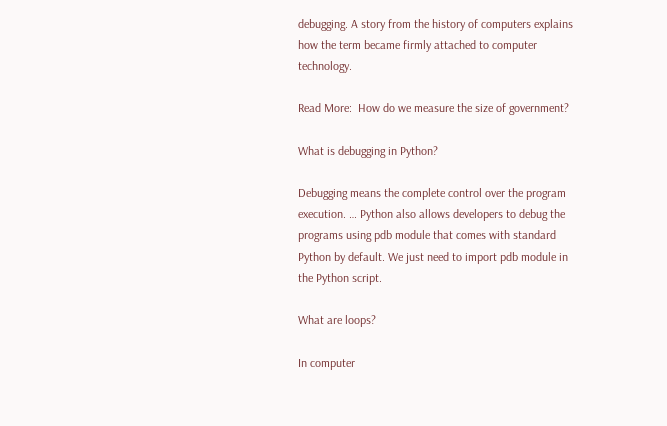debugging. A story from the history of computers explains how the term became firmly attached to computer technology.

Read More:  How do we measure the size of government?

What is debugging in Python?

Debugging means the complete control over the program execution. … Python also allows developers to debug the programs using pdb module that comes with standard Python by default. We just need to import pdb module in the Python script.

What are loops?

In computer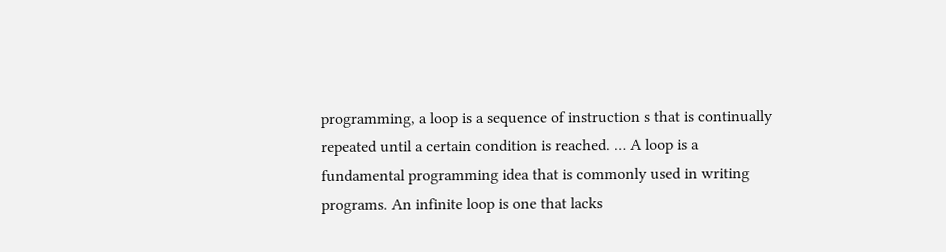programming, a loop is a sequence of instruction s that is continually repeated until a certain condition is reached. … A loop is a fundamental programming idea that is commonly used in writing programs. An infinite loop is one that lacks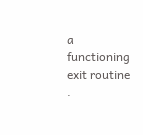a functioning exit routine .